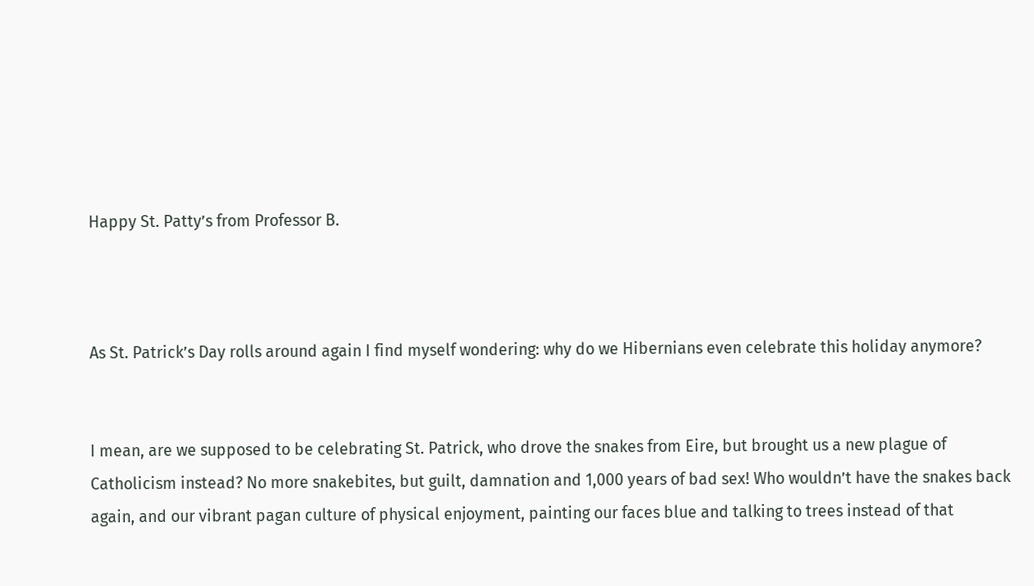Happy St. Patty’s from Professor B.



As St. Patrick’s Day rolls around again I find myself wondering: why do we Hibernians even celebrate this holiday anymore?


I mean, are we supposed to be celebrating St. Patrick, who drove the snakes from Eire, but brought us a new plague of Catholicism instead? No more snakebites, but guilt, damnation and 1,000 years of bad sex! Who wouldn’t have the snakes back again, and our vibrant pagan culture of physical enjoyment, painting our faces blue and talking to trees instead of that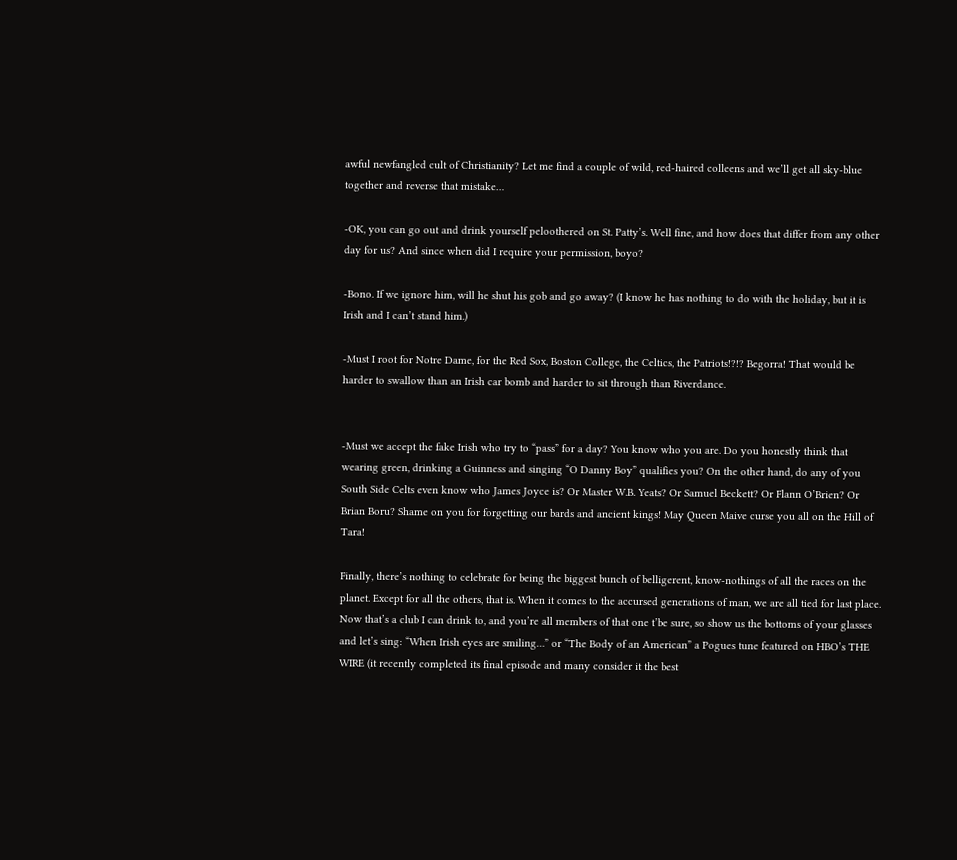awful newfangled cult of Christianity? Let me find a couple of wild, red-haired colleens and we’ll get all sky-blue together and reverse that mistake…

-OK, you can go out and drink yourself peloothered on St. Patty’s. Well fine, and how does that differ from any other day for us? And since when did I require your permission, boyo?

-Bono. If we ignore him, will he shut his gob and go away? (I know he has nothing to do with the holiday, but it is Irish and I can’t stand him.)

-Must I root for Notre Dame, for the Red Sox, Boston College, the Celtics, the Patriots!?!? Begorra! That would be harder to swallow than an Irish car bomb and harder to sit through than Riverdance.


-Must we accept the fake Irish who try to “pass” for a day? You know who you are. Do you honestly think that wearing green, drinking a Guinness and singing “O Danny Boy” qualifies you? On the other hand, do any of you South Side Celts even know who James Joyce is? Or Master W.B. Yeats? Or Samuel Beckett? Or Flann O’Brien? Or Brian Boru? Shame on you for forgetting our bards and ancient kings! May Queen Maive curse you all on the Hill of Tara!

Finally, there’s nothing to celebrate for being the biggest bunch of belligerent, know-nothings of all the races on the planet. Except for all the others, that is. When it comes to the accursed generations of man, we are all tied for last place. Now that’s a club I can drink to, and you’re all members of that one t’be sure, so show us the bottoms of your glasses and let’s sing: “When Irish eyes are smiling…” or “The Body of an American” a Pogues tune featured on HBO’s THE WIRE (it recently completed its final episode and many consider it the best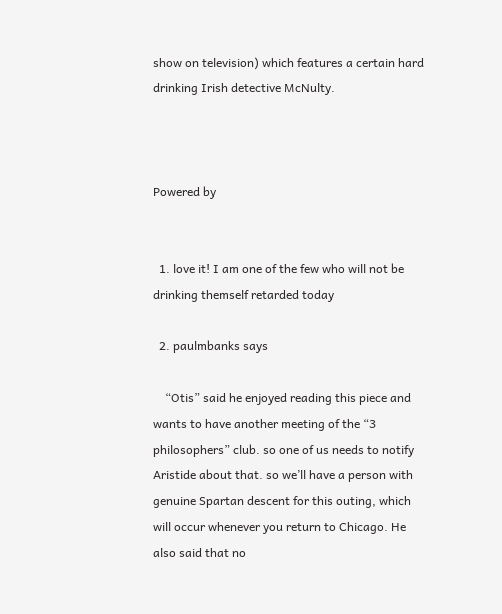show on television) which features a certain hard drinking Irish detective McNulty.



Powered by


  1. love it! I am one of the few who will not be drinking themself retarded today

  2. paulmbanks says

    “Otis” said he enjoyed reading this piece and wants to have another meeting of the “3 philosophers” club. so one of us needs to notify Aristide about that. so we’ll have a person with genuine Spartan descent for this outing, which will occur whenever you return to Chicago. He also said that no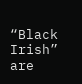“Black Irish” are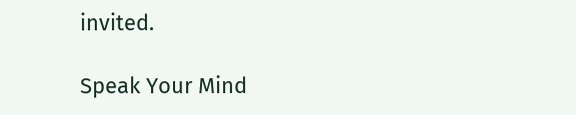invited.

Speak Your Mind